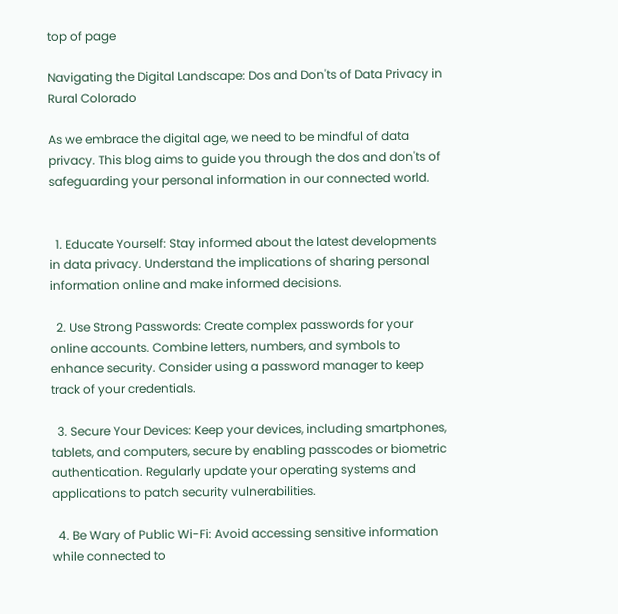top of page

Navigating the Digital Landscape: Dos and Don'ts of Data Privacy in Rural Colorado

As we embrace the digital age, we need to be mindful of data privacy. This blog aims to guide you through the dos and don'ts of safeguarding your personal information in our connected world.


  1. Educate Yourself: Stay informed about the latest developments in data privacy. Understand the implications of sharing personal information online and make informed decisions.

  2. Use Strong Passwords: Create complex passwords for your online accounts. Combine letters, numbers, and symbols to enhance security. Consider using a password manager to keep track of your credentials.

  3. Secure Your Devices: Keep your devices, including smartphones, tablets, and computers, secure by enabling passcodes or biometric authentication. Regularly update your operating systems and applications to patch security vulnerabilities.

  4. Be Wary of Public Wi-Fi: Avoid accessing sensitive information while connected to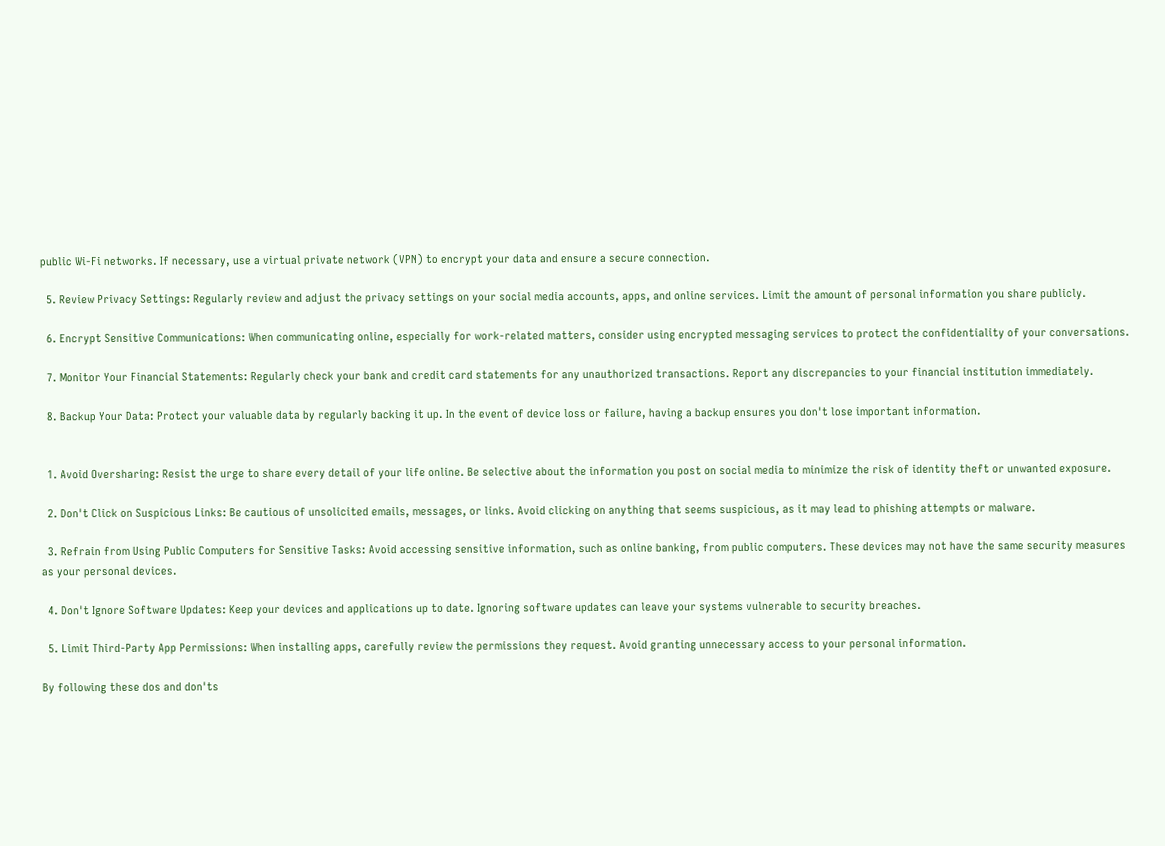public Wi-Fi networks. If necessary, use a virtual private network (VPN) to encrypt your data and ensure a secure connection.

  5. Review Privacy Settings: Regularly review and adjust the privacy settings on your social media accounts, apps, and online services. Limit the amount of personal information you share publicly.

  6. Encrypt Sensitive Communications: When communicating online, especially for work-related matters, consider using encrypted messaging services to protect the confidentiality of your conversations.

  7. Monitor Your Financial Statements: Regularly check your bank and credit card statements for any unauthorized transactions. Report any discrepancies to your financial institution immediately.

  8. Backup Your Data: Protect your valuable data by regularly backing it up. In the event of device loss or failure, having a backup ensures you don't lose important information.


  1. Avoid Oversharing: Resist the urge to share every detail of your life online. Be selective about the information you post on social media to minimize the risk of identity theft or unwanted exposure.

  2. Don't Click on Suspicious Links: Be cautious of unsolicited emails, messages, or links. Avoid clicking on anything that seems suspicious, as it may lead to phishing attempts or malware.

  3. Refrain from Using Public Computers for Sensitive Tasks: Avoid accessing sensitive information, such as online banking, from public computers. These devices may not have the same security measures as your personal devices.

  4. Don't Ignore Software Updates: Keep your devices and applications up to date. Ignoring software updates can leave your systems vulnerable to security breaches.

  5. Limit Third-Party App Permissions: When installing apps, carefully review the permissions they request. Avoid granting unnecessary access to your personal information.

By following these dos and don'ts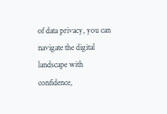of data privacy, you can navigate the digital landscape with confidence,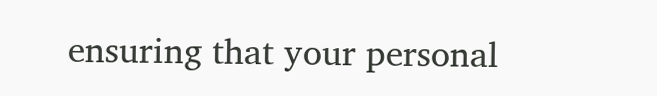ensuring that your personal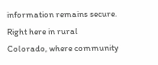information remains secure. Right here in rural Colorado, where community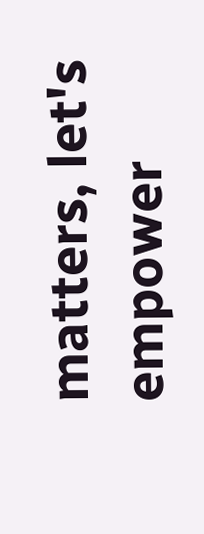matters, let's empower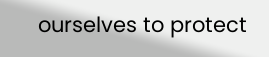ourselves to protect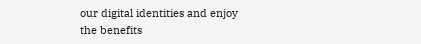our digital identities and enjoy the benefits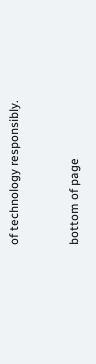of technology responsibly.



bottom of page